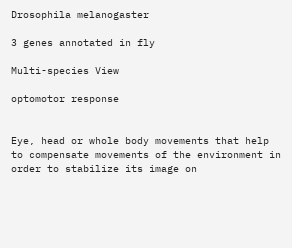Drosophila melanogaster

3 genes annotated in fly

Multi-species View

optomotor response


Eye, head or whole body movements that help to compensate movements of the environment in order to stabilize its image on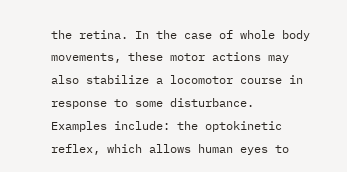the retina. In the case of whole body movements, these motor actions may also stabilize a locomotor course in response to some disturbance. Examples include: the optokinetic reflex, which allows human eyes to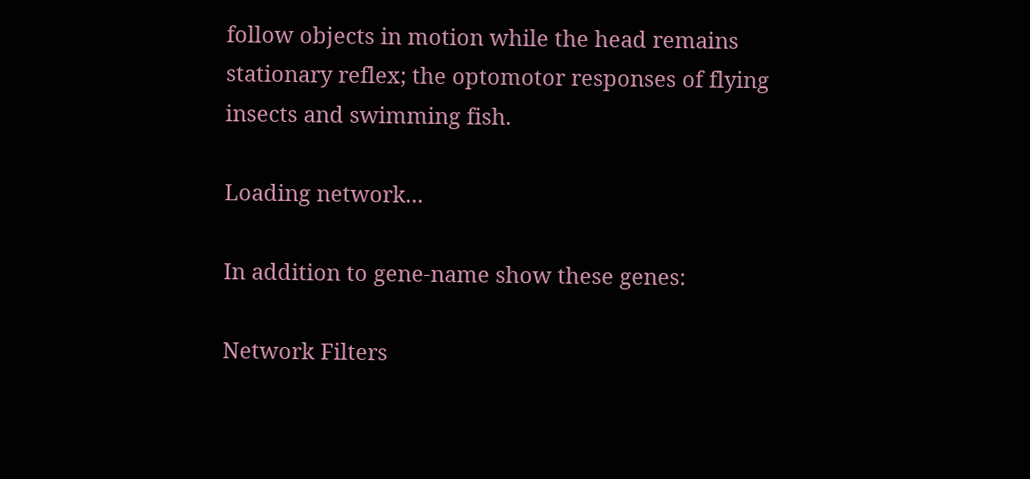follow objects in motion while the head remains stationary reflex; the optomotor responses of flying insects and swimming fish.

Loading network...

In addition to gene-name show these genes:

Network Filters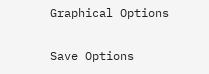Graphical Options

Save Options